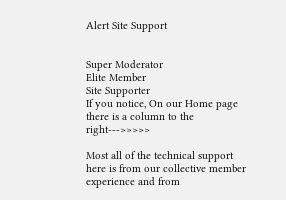Alert Site Support


Super Moderator
Elite Member
Site Supporter
If you notice, On our Home page there is a column to the right--->>>>>

Most all of the technical support here is from our collective member experience and from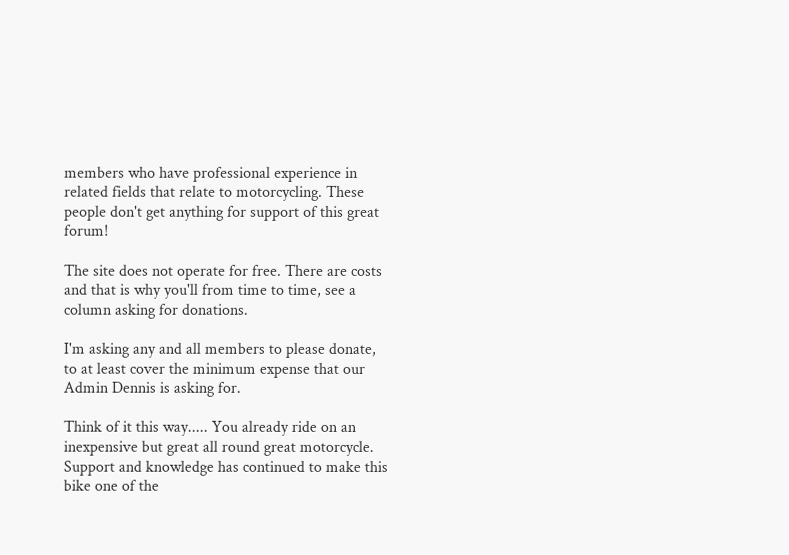members who have professional experience in related fields that relate to motorcycling. These people don't get anything for support of this great forum!

The site does not operate for free. There are costs and that is why you'll from time to time, see a column asking for donations.

I'm asking any and all members to please donate, to at least cover the minimum expense that our Admin Dennis is asking for.

Think of it this way..... You already ride on an inexpensive but great all round great motorcycle. Support and knowledge has continued to make this bike one of the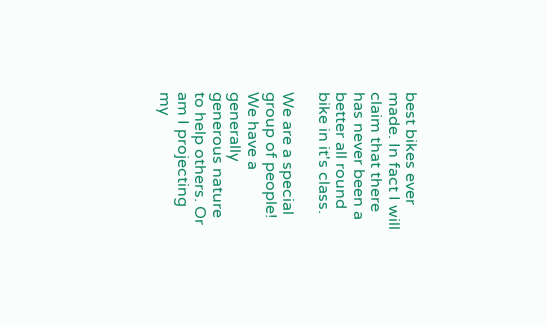best bikes ever made. In fact I will claim that there has never been a better all round bike in it's class.

We are a special group of people! We have a generally generous nature to help others. Or am I projecting my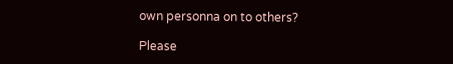own personna on to others?

Please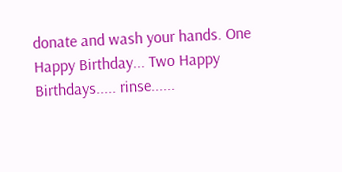donate and wash your hands. One Happy Birthday... Two Happy Birthdays..... rinse......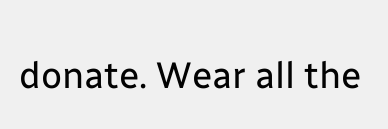donate. Wear all the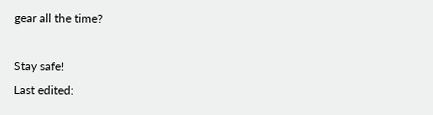gear all the time?

Stay safe!
Last edited: